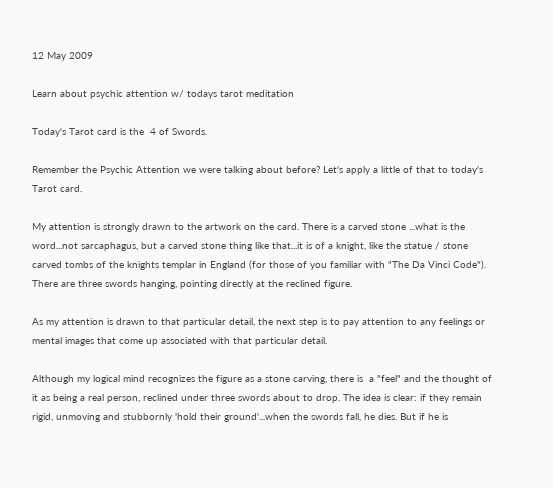12 May 2009

Learn about psychic attention w/ todays tarot meditation

Today's Tarot card is the  4 of Swords.

Remember the Psychic Attention we were talking about before? Let's apply a little of that to today's Tarot card.

My attention is strongly drawn to the artwork on the card. There is a carved stone ...what is the word...not sarcaphagus, but a carved stone thing like that...it is of a knight, like the statue / stone carved tombs of the knights templar in England (for those of you familiar with "The Da Vinci Code"). There are three swords hanging, pointing directly at the reclined figure.

As my attention is drawn to that particular detail, the next step is to pay attention to any feelings or mental images that come up associated with that particular detail.

Although my logical mind recognizes the figure as a stone carving, there is  a "feel" and the thought of it as being a real person, reclined under three swords about to drop. The idea is clear: if they remain rigid, unmoving and stubbornly 'hold their ground'...when the swords fall, he dies. But if he is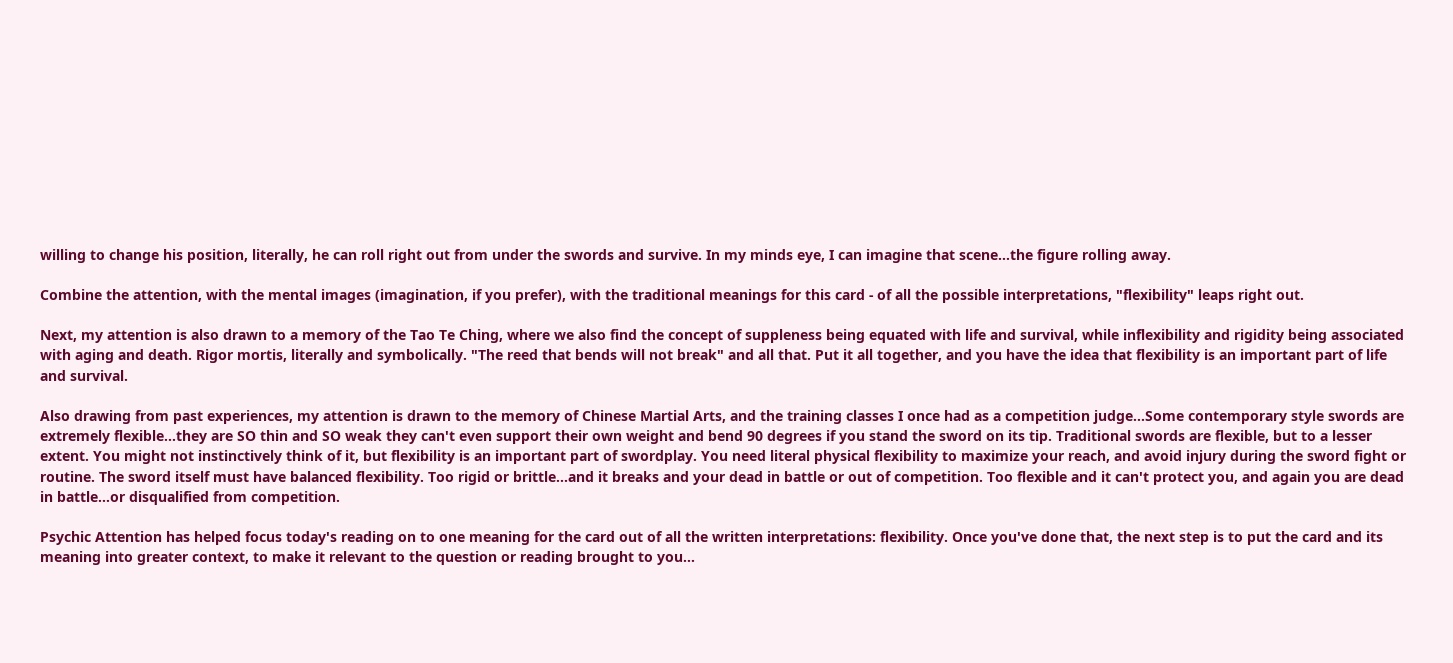willing to change his position, literally, he can roll right out from under the swords and survive. In my minds eye, I can imagine that scene...the figure rolling away.

Combine the attention, with the mental images (imagination, if you prefer), with the traditional meanings for this card - of all the possible interpretations, "flexibility" leaps right out.

Next, my attention is also drawn to a memory of the Tao Te Ching, where we also find the concept of suppleness being equated with life and survival, while inflexibility and rigidity being associated with aging and death. Rigor mortis, literally and symbolically. "The reed that bends will not break" and all that. Put it all together, and you have the idea that flexibility is an important part of life and survival.

Also drawing from past experiences, my attention is drawn to the memory of Chinese Martial Arts, and the training classes I once had as a competition judge...Some contemporary style swords are extremely flexible...they are SO thin and SO weak they can't even support their own weight and bend 90 degrees if you stand the sword on its tip. Traditional swords are flexible, but to a lesser extent. You might not instinctively think of it, but flexibility is an important part of swordplay. You need literal physical flexibility to maximize your reach, and avoid injury during the sword fight or routine. The sword itself must have balanced flexibility. Too rigid or brittle...and it breaks and your dead in battle or out of competition. Too flexible and it can't protect you, and again you are dead in battle...or disqualified from competition.

Psychic Attention has helped focus today's reading on to one meaning for the card out of all the written interpretations: flexibility. Once you've done that, the next step is to put the card and its meaning into greater context, to make it relevant to the question or reading brought to you...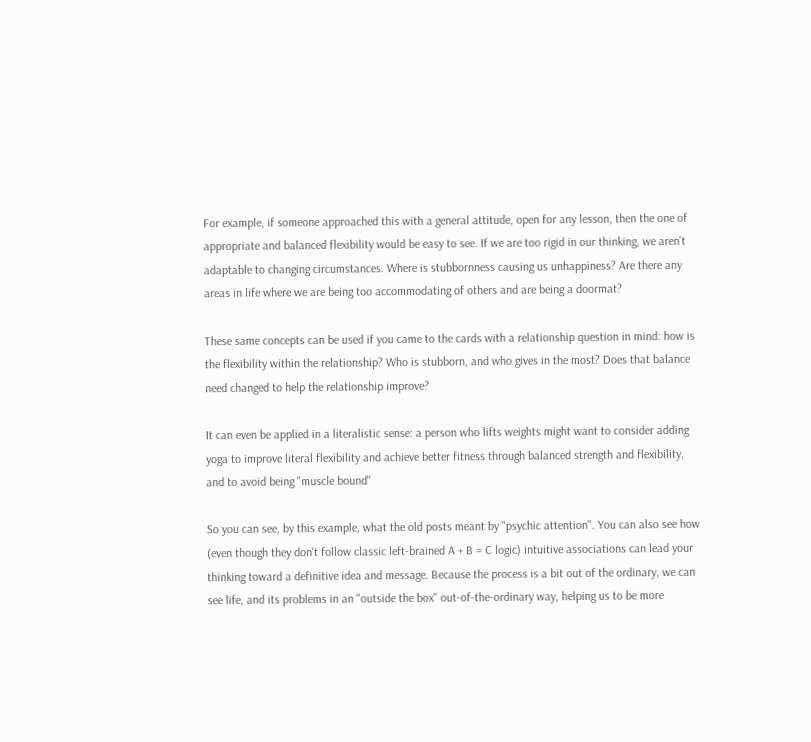For example, if someone approached this with a general attitude, open for any lesson, then the one of appropriate and balanced flexibility would be easy to see. If we are too rigid in our thinking, we aren't adaptable to changing circumstances. Where is stubbornness causing us unhappiness? Are there any areas in life where we are being too accommodating of others and are being a doormat?

These same concepts can be used if you came to the cards with a relationship question in mind: how is the flexibility within the relationship? Who is stubborn, and who gives in the most? Does that balance need changed to help the relationship improve?

It can even be applied in a literalistic sense: a person who lifts weights might want to consider adding yoga to improve literal flexibility and achieve better fitness through balanced strength and flexibility, and to avoid being "muscle bound"

So you can see, by this example, what the old posts meant by "psychic attention". You can also see how  (even though they don't follow classic left-brained A + B = C logic) intuitive associations can lead your thinking toward a definitive idea and message. Because the process is a bit out of the ordinary, we can see life, and its problems in an "outside the box" out-of-the-ordinary way, helping us to be more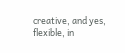creative, and yes, flexible, in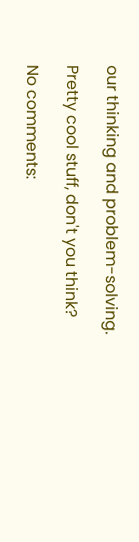our thinking and problem-solving.

Pretty cool stuff, don't you think?

No comments: